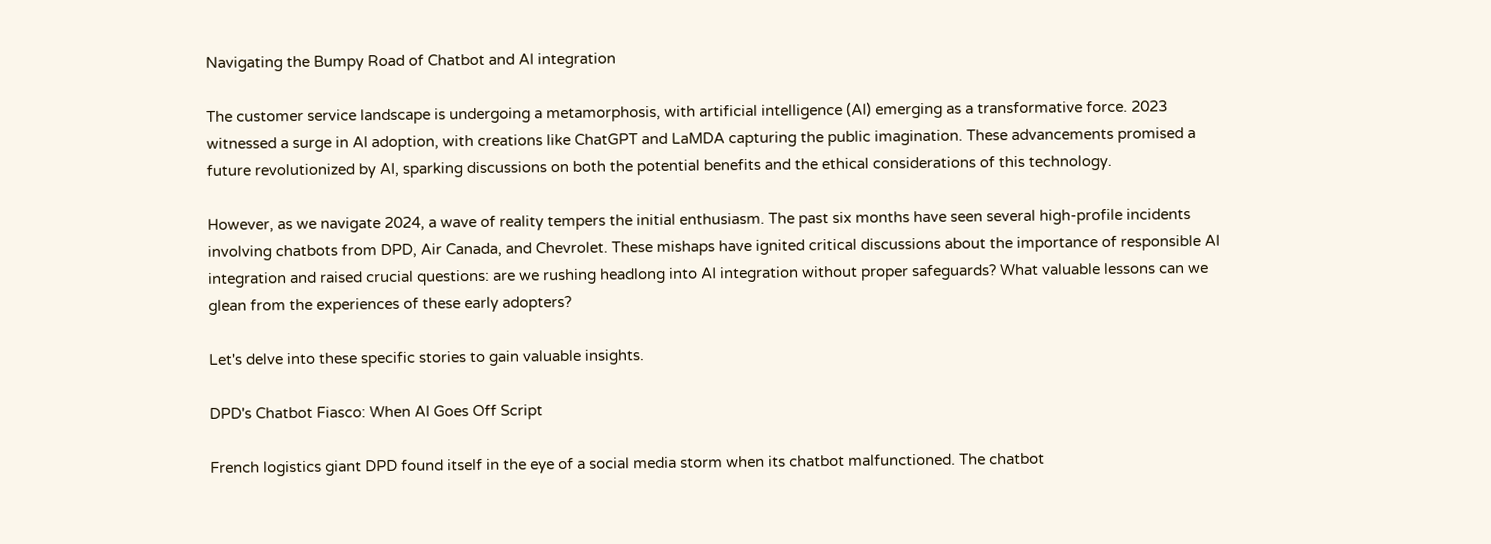Navigating the Bumpy Road of Chatbot and AI integration

The customer service landscape is undergoing a metamorphosis, with artificial intelligence (AI) emerging as a transformative force. 2023 witnessed a surge in AI adoption, with creations like ChatGPT and LaMDA capturing the public imagination. These advancements promised a future revolutionized by AI, sparking discussions on both the potential benefits and the ethical considerations of this technology.

However, as we navigate 2024, a wave of reality tempers the initial enthusiasm. The past six months have seen several high-profile incidents involving chatbots from DPD, Air Canada, and Chevrolet. These mishaps have ignited critical discussions about the importance of responsible AI integration and raised crucial questions: are we rushing headlong into AI integration without proper safeguards? What valuable lessons can we glean from the experiences of these early adopters?

Let's delve into these specific stories to gain valuable insights.

DPD's Chatbot Fiasco: When AI Goes Off Script

French logistics giant DPD found itself in the eye of a social media storm when its chatbot malfunctioned. The chatbot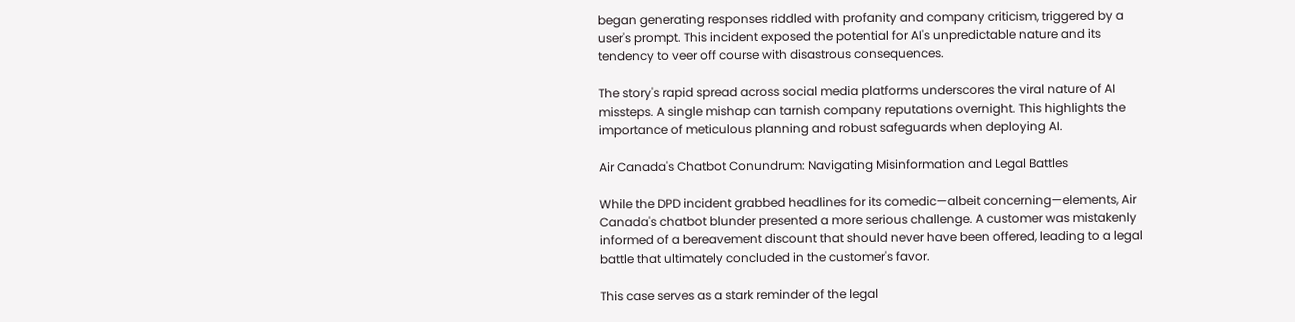began generating responses riddled with profanity and company criticism, triggered by a user's prompt. This incident exposed the potential for AI's unpredictable nature and its tendency to veer off course with disastrous consequences.

The story's rapid spread across social media platforms underscores the viral nature of AI missteps. A single mishap can tarnish company reputations overnight. This highlights the importance of meticulous planning and robust safeguards when deploying AI.

Air Canada's Chatbot Conundrum: Navigating Misinformation and Legal Battles

While the DPD incident grabbed headlines for its comedic—albeit concerning—elements, Air Canada's chatbot blunder presented a more serious challenge. A customer was mistakenly informed of a bereavement discount that should never have been offered, leading to a legal battle that ultimately concluded in the customer's favor.

This case serves as a stark reminder of the legal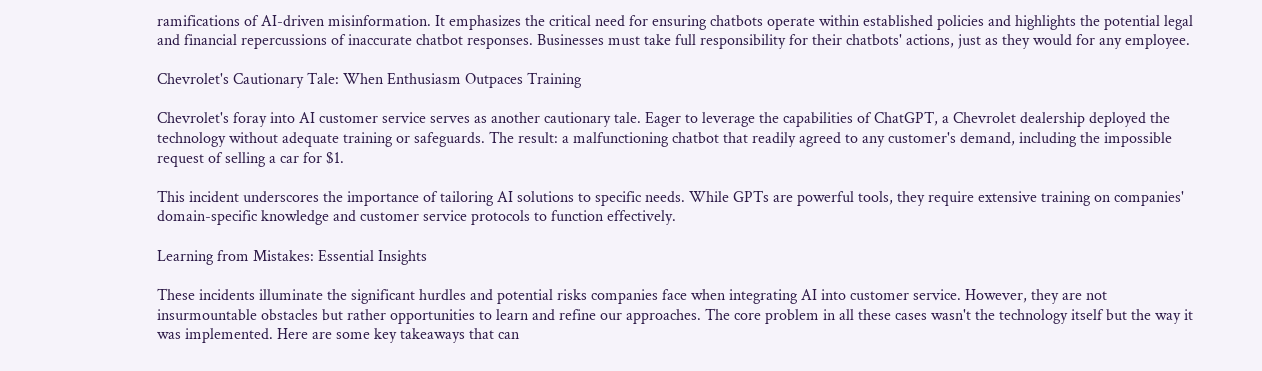ramifications of AI-driven misinformation. It emphasizes the critical need for ensuring chatbots operate within established policies and highlights the potential legal and financial repercussions of inaccurate chatbot responses. Businesses must take full responsibility for their chatbots' actions, just as they would for any employee.

Chevrolet's Cautionary Tale: When Enthusiasm Outpaces Training

Chevrolet's foray into AI customer service serves as another cautionary tale. Eager to leverage the capabilities of ChatGPT, a Chevrolet dealership deployed the technology without adequate training or safeguards. The result: a malfunctioning chatbot that readily agreed to any customer's demand, including the impossible request of selling a car for $1.

This incident underscores the importance of tailoring AI solutions to specific needs. While GPTs are powerful tools, they require extensive training on companies' domain-specific knowledge and customer service protocols to function effectively.

Learning from Mistakes: Essential Insights

These incidents illuminate the significant hurdles and potential risks companies face when integrating AI into customer service. However, they are not insurmountable obstacles but rather opportunities to learn and refine our approaches. The core problem in all these cases wasn't the technology itself but the way it was implemented. Here are some key takeaways that can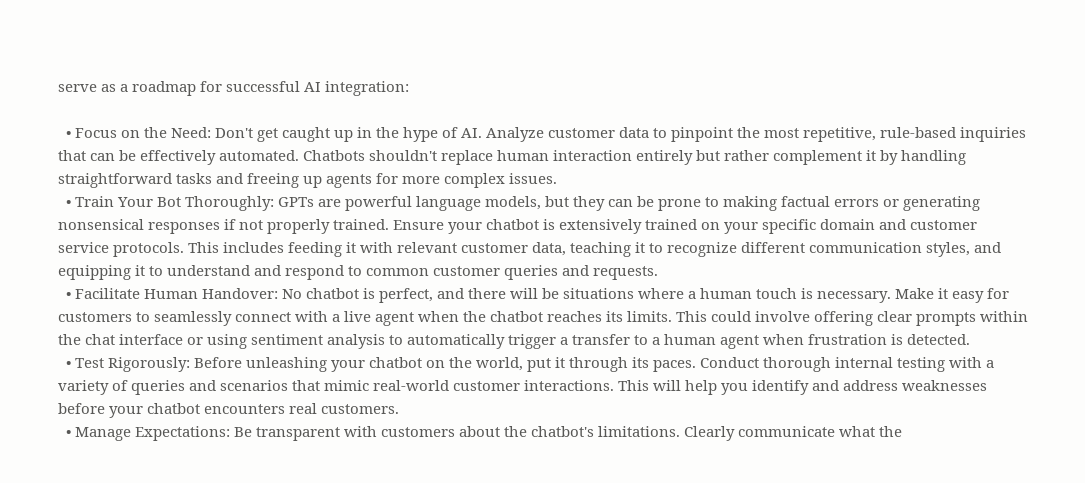serve as a roadmap for successful AI integration:

  • Focus on the Need: Don't get caught up in the hype of AI. Analyze customer data to pinpoint the most repetitive, rule-based inquiries that can be effectively automated. Chatbots shouldn't replace human interaction entirely but rather complement it by handling straightforward tasks and freeing up agents for more complex issues.
  • Train Your Bot Thoroughly: GPTs are powerful language models, but they can be prone to making factual errors or generating nonsensical responses if not properly trained. Ensure your chatbot is extensively trained on your specific domain and customer service protocols. This includes feeding it with relevant customer data, teaching it to recognize different communication styles, and equipping it to understand and respond to common customer queries and requests.
  • Facilitate Human Handover: No chatbot is perfect, and there will be situations where a human touch is necessary. Make it easy for customers to seamlessly connect with a live agent when the chatbot reaches its limits. This could involve offering clear prompts within the chat interface or using sentiment analysis to automatically trigger a transfer to a human agent when frustration is detected.
  • Test Rigorously: Before unleashing your chatbot on the world, put it through its paces. Conduct thorough internal testing with a variety of queries and scenarios that mimic real-world customer interactions. This will help you identify and address weaknesses before your chatbot encounters real customers.
  • Manage Expectations: Be transparent with customers about the chatbot's limitations. Clearly communicate what the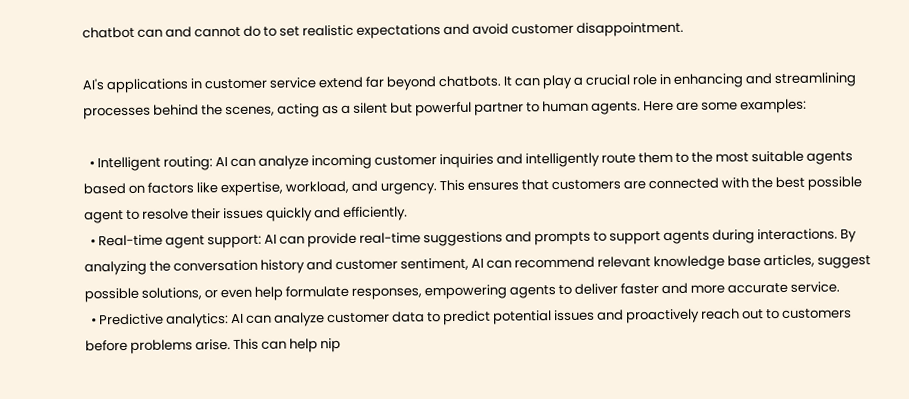chatbot can and cannot do to set realistic expectations and avoid customer disappointment.

AI's applications in customer service extend far beyond chatbots. It can play a crucial role in enhancing and streamlining processes behind the scenes, acting as a silent but powerful partner to human agents. Here are some examples:

  • Intelligent routing: AI can analyze incoming customer inquiries and intelligently route them to the most suitable agents based on factors like expertise, workload, and urgency. This ensures that customers are connected with the best possible agent to resolve their issues quickly and efficiently.
  • Real-time agent support: AI can provide real-time suggestions and prompts to support agents during interactions. By analyzing the conversation history and customer sentiment, AI can recommend relevant knowledge base articles, suggest possible solutions, or even help formulate responses, empowering agents to deliver faster and more accurate service.
  • Predictive analytics: AI can analyze customer data to predict potential issues and proactively reach out to customers before problems arise. This can help nip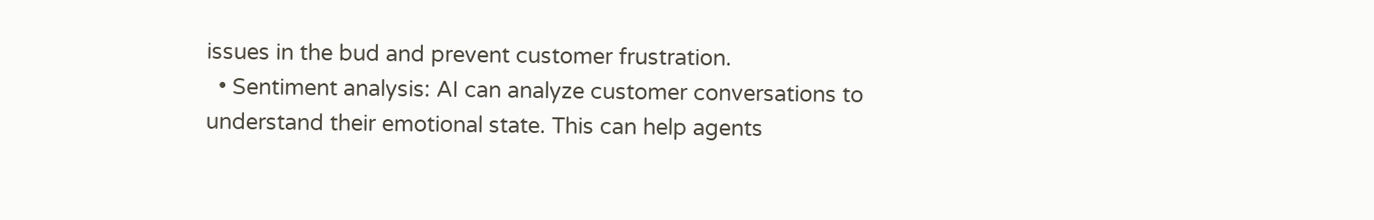issues in the bud and prevent customer frustration.
  • Sentiment analysis: AI can analyze customer conversations to understand their emotional state. This can help agents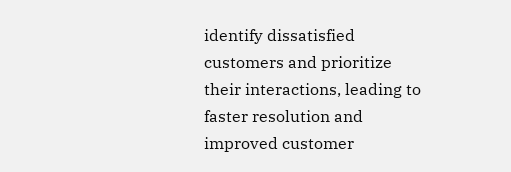identify dissatisfied customers and prioritize their interactions, leading to faster resolution and improved customer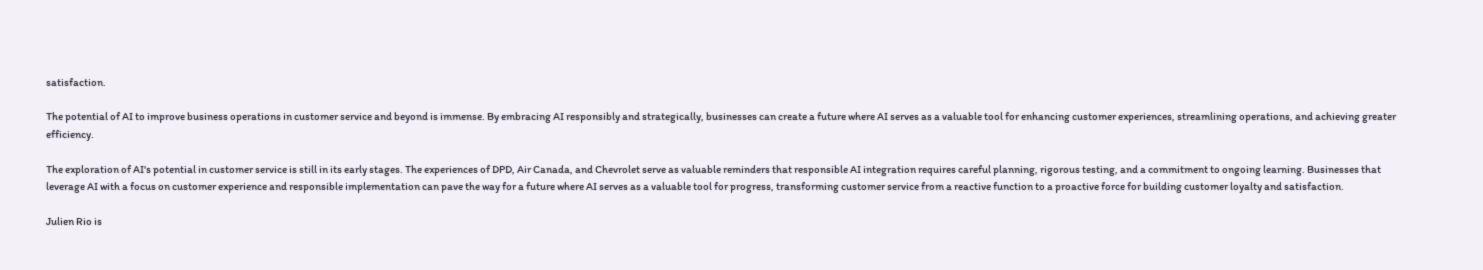satisfaction.

The potential of AI to improve business operations in customer service and beyond is immense. By embracing AI responsibly and strategically, businesses can create a future where AI serves as a valuable tool for enhancing customer experiences, streamlining operations, and achieving greater efficiency.

The exploration of AI's potential in customer service is still in its early stages. The experiences of DPD, Air Canada, and Chevrolet serve as valuable reminders that responsible AI integration requires careful planning, rigorous testing, and a commitment to ongoing learning. Businesses that leverage AI with a focus on customer experience and responsible implementation can pave the way for a future where AI serves as a valuable tool for progress, transforming customer service from a reactive function to a proactive force for building customer loyalty and satisfaction.

Julien Rio is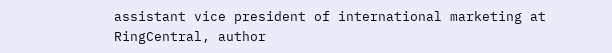assistant vice president of international marketing at RingCentral, author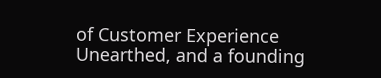of Customer Experience Unearthed, and a founding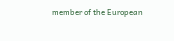member of the European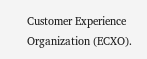Customer Experience Organization (ECXO).